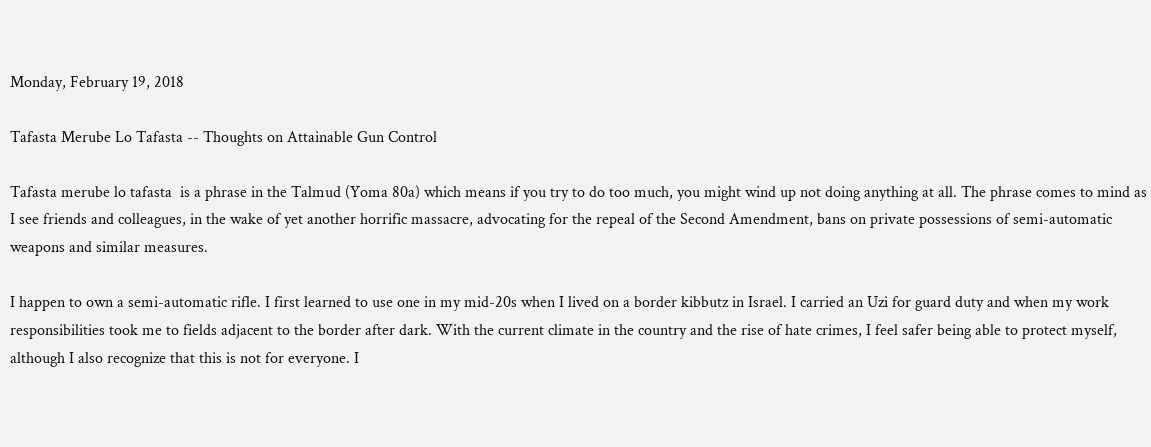Monday, February 19, 2018

Tafasta Merube Lo Tafasta -- Thoughts on Attainable Gun Control

Tafasta merube lo tafasta  is a phrase in the Talmud (Yoma 80a) which means if you try to do too much, you might wind up not doing anything at all. The phrase comes to mind as I see friends and colleagues, in the wake of yet another horrific massacre, advocating for the repeal of the Second Amendment, bans on private possessions of semi-automatic weapons and similar measures.

I happen to own a semi-automatic rifle. I first learned to use one in my mid-20s when I lived on a border kibbutz in Israel. I carried an Uzi for guard duty and when my work responsibilities took me to fields adjacent to the border after dark. With the current climate in the country and the rise of hate crimes, I feel safer being able to protect myself, although I also recognize that this is not for everyone. I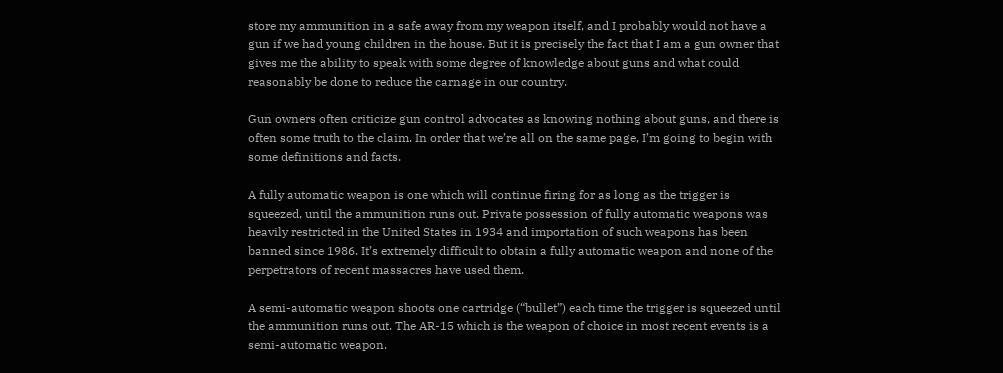store my ammunition in a safe away from my weapon itself, and I probably would not have a gun if we had young children in the house. But it is precisely the fact that I am a gun owner that gives me the ability to speak with some degree of knowledge about guns and what could reasonably be done to reduce the carnage in our country.

Gun owners often criticize gun control advocates as knowing nothing about guns, and there is often some truth to the claim. In order that we’re all on the same page, I’m going to begin with some definitions and facts.

A fully automatic weapon is one which will continue firing for as long as the trigger is squeezed, until the ammunition runs out. Private possession of fully automatic weapons was heavily restricted in the United States in 1934 and importation of such weapons has been banned since 1986. It’s extremely difficult to obtain a fully automatic weapon and none of the perpetrators of recent massacres have used them.

A semi-automatic weapon shoots one cartridge (“bullet”) each time the trigger is squeezed until the ammunition runs out. The AR-15 which is the weapon of choice in most recent events is a semi-automatic weapon.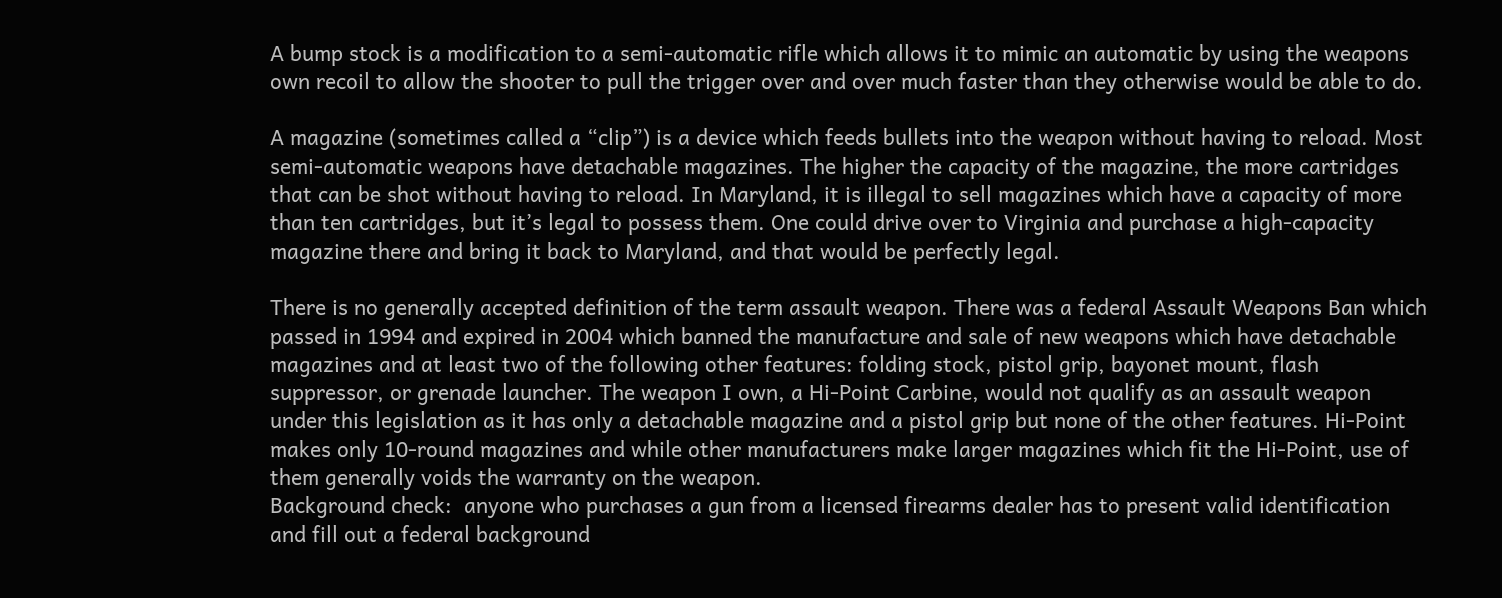A bump stock is a modification to a semi-automatic rifle which allows it to mimic an automatic by using the weapons own recoil to allow the shooter to pull the trigger over and over much faster than they otherwise would be able to do.

A magazine (sometimes called a “clip”) is a device which feeds bullets into the weapon without having to reload. Most semi-automatic weapons have detachable magazines. The higher the capacity of the magazine, the more cartridges that can be shot without having to reload. In Maryland, it is illegal to sell magazines which have a capacity of more than ten cartridges, but it’s legal to possess them. One could drive over to Virginia and purchase a high-capacity magazine there and bring it back to Maryland, and that would be perfectly legal.

There is no generally accepted definition of the term assault weapon. There was a federal Assault Weapons Ban which passed in 1994 and expired in 2004 which banned the manufacture and sale of new weapons which have detachable magazines and at least two of the following other features: folding stock, pistol grip, bayonet mount, flash suppressor, or grenade launcher. The weapon I own, a Hi-Point Carbine, would not qualify as an assault weapon under this legislation as it has only a detachable magazine and a pistol grip but none of the other features. Hi-Point makes only 10-round magazines and while other manufacturers make larger magazines which fit the Hi-Point, use of them generally voids the warranty on the weapon.
Background check:  anyone who purchases a gun from a licensed firearms dealer has to present valid identification and fill out a federal background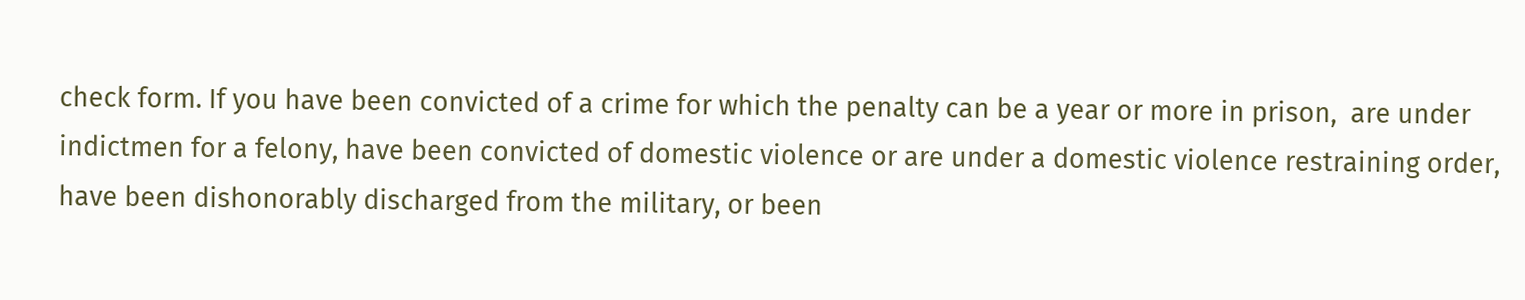check form. If you have been convicted of a crime for which the penalty can be a year or more in prison,  are under indictmen for a felony, have been convicted of domestic violence or are under a domestic violence restraining order, have been dishonorably discharged from the military, or been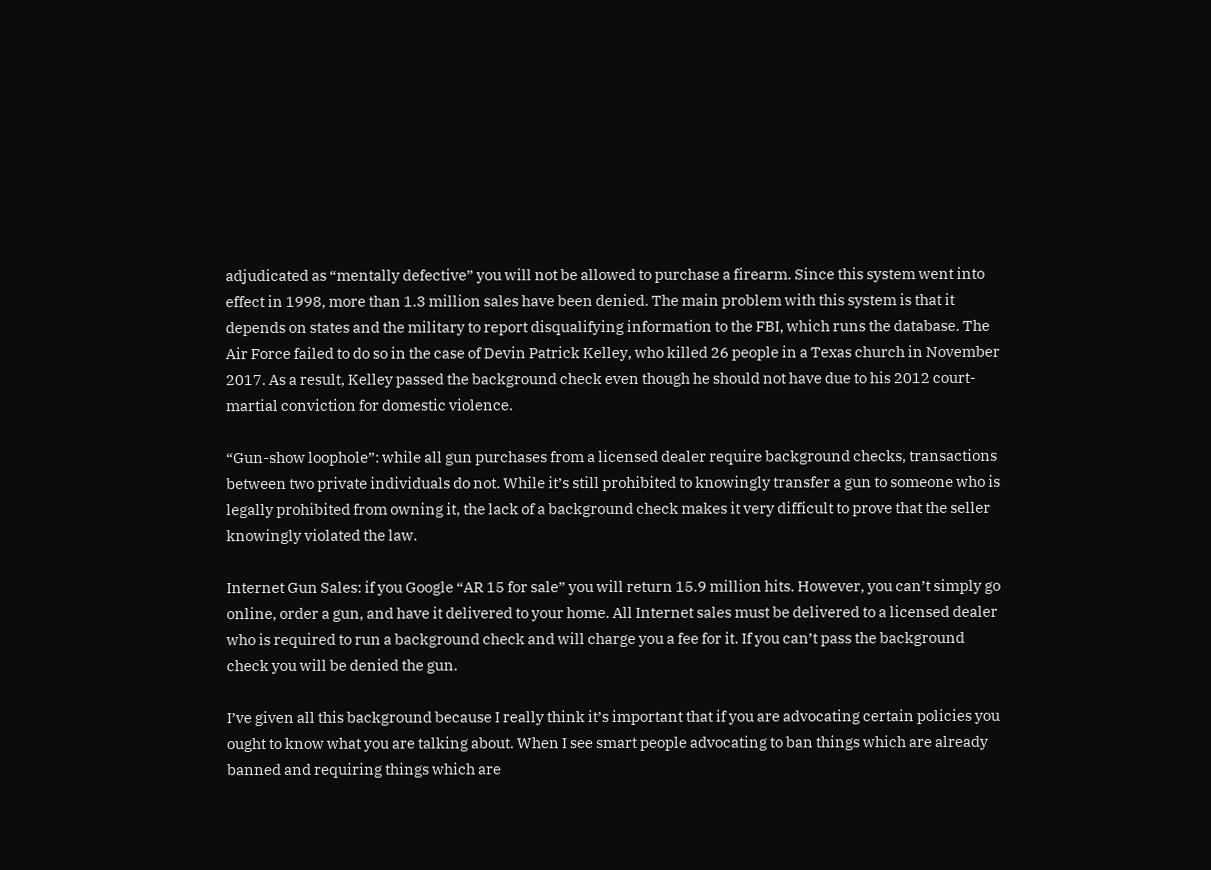adjudicated as “mentally defective” you will not be allowed to purchase a firearm. Since this system went into effect in 1998, more than 1.3 million sales have been denied. The main problem with this system is that it depends on states and the military to report disqualifying information to the FBI, which runs the database. The Air Force failed to do so in the case of Devin Patrick Kelley, who killed 26 people in a Texas church in November 2017. As a result, Kelley passed the background check even though he should not have due to his 2012 court-martial conviction for domestic violence.

“Gun-show loophole”: while all gun purchases from a licensed dealer require background checks, transactions between two private individuals do not. While it’s still prohibited to knowingly transfer a gun to someone who is legally prohibited from owning it, the lack of a background check makes it very difficult to prove that the seller knowingly violated the law.

Internet Gun Sales: if you Google “AR 15 for sale” you will return 15.9 million hits. However, you can’t simply go online, order a gun, and have it delivered to your home. All Internet sales must be delivered to a licensed dealer who is required to run a background check and will charge you a fee for it. If you can’t pass the background check you will be denied the gun.

I’ve given all this background because I really think it’s important that if you are advocating certain policies you ought to know what you are talking about. When I see smart people advocating to ban things which are already banned and requiring things which are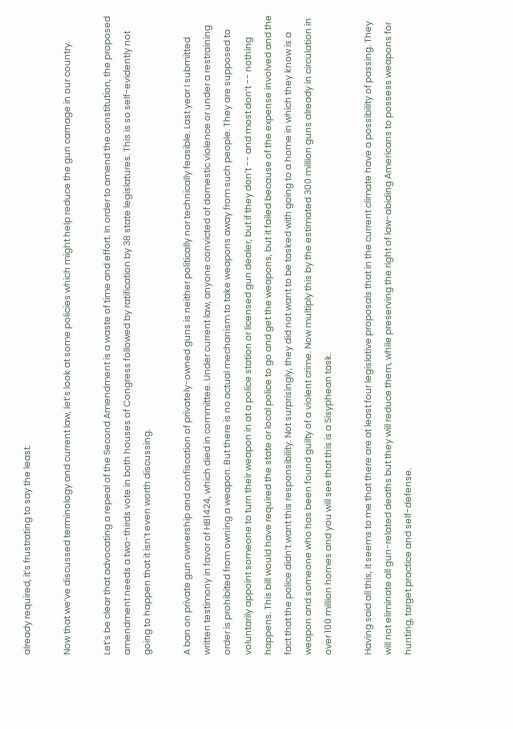already required, it’s frustrating to say the least.

Now that we’ve discussed terminology and current law, let’s look at some policies which might help reduce the gun carnage in our country.

Let’s be clear that advocating a repeal of the Second Amendment is a waste of time and effort. In order to amend the constitution, the proposed amendment needs a two-thirds vote in both houses of Congress followed by ratification by 38 state legislatures. This is so self-evidently not going to happen that it isn’t even worth discussing.

A ban on private gun ownership and confiscation of privately-owned guns is neither politically nor technically feasible. Last year I submitted written testimony in favor of HB1424, which died in committee. Under current law, anyone convicted of domestic violence or under a restraining order is prohibited from owning a weapon. But there is no actual mechanism to take weapons away from such people. They are supposed to voluntarily appoint someone to turn their weapon in at a police station or licensed gun dealer, but if they don’t -- and most don’t -- nothing happens. This bill would have required the state or local police to go and get the weapons, but it failed because of the expense involved and the fact that the police didn’t want this responsibility. Not surprisingly, they did not want to be tasked with going to a home in which they know is a weapon and someone who has been found guilty of a violent crime. Now multiply this by the estimated 300 million guns already in circulation in over 100 million homes and you will see that this is a Sisyphean task.

Having said all this, it seems to me that there are at least four legislative proposals that in the current climate have a possibility of passing. They will not eliminate all gun-related deaths but they will reduce them, while preserving the right of law-abiding Americans to possess weapons for hunting, target practice and self-defense.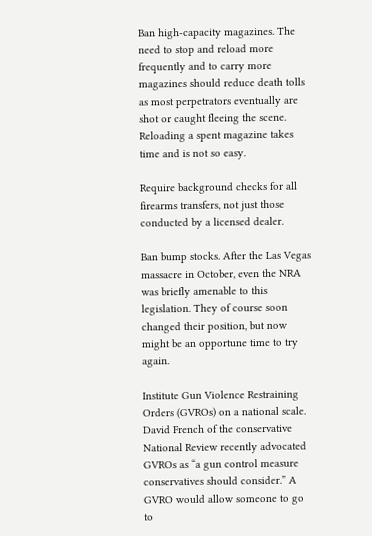Ban high-capacity magazines. The need to stop and reload more frequently and to carry more magazines should reduce death tolls as most perpetrators eventually are shot or caught fleeing the scene. Reloading a spent magazine takes time and is not so easy.

Require background checks for all firearms transfers, not just those conducted by a licensed dealer.

Ban bump stocks. After the Las Vegas massacre in October, even the NRA was briefly amenable to this legislation. They of course soon changed their position, but now might be an opportune time to try again.

Institute Gun Violence Restraining Orders (GVROs) on a national scale. David French of the conservative National Review recently advocated GVROs as “a gun control measure conservatives should consider.” A GVRO would allow someone to go to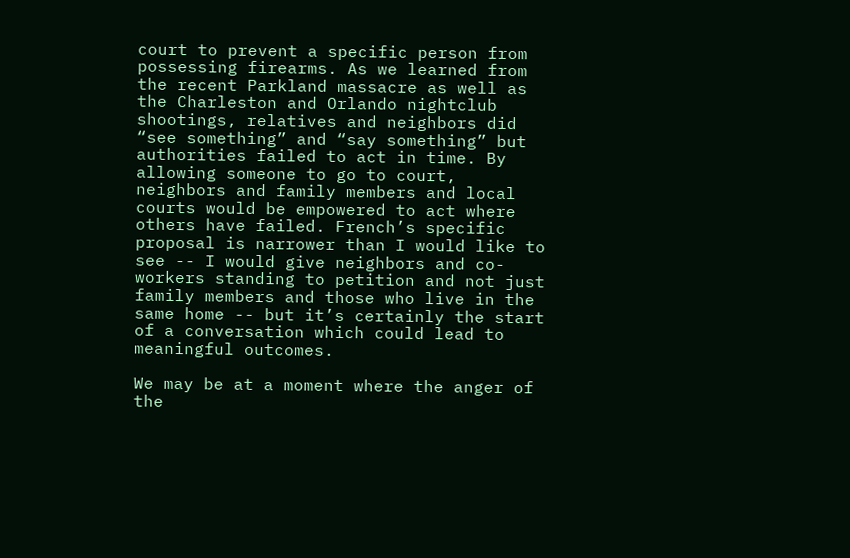court to prevent a specific person from possessing firearms. As we learned from the recent Parkland massacre as well as the Charleston and Orlando nightclub shootings, relatives and neighbors did “see something” and “say something” but authorities failed to act in time. By allowing someone to go to court, neighbors and family members and local courts would be empowered to act where others have failed. French’s specific proposal is narrower than I would like to see -- I would give neighbors and co-workers standing to petition and not just family members and those who live in the same home -- but it’s certainly the start of a conversation which could lead to meaningful outcomes.

We may be at a moment where the anger of the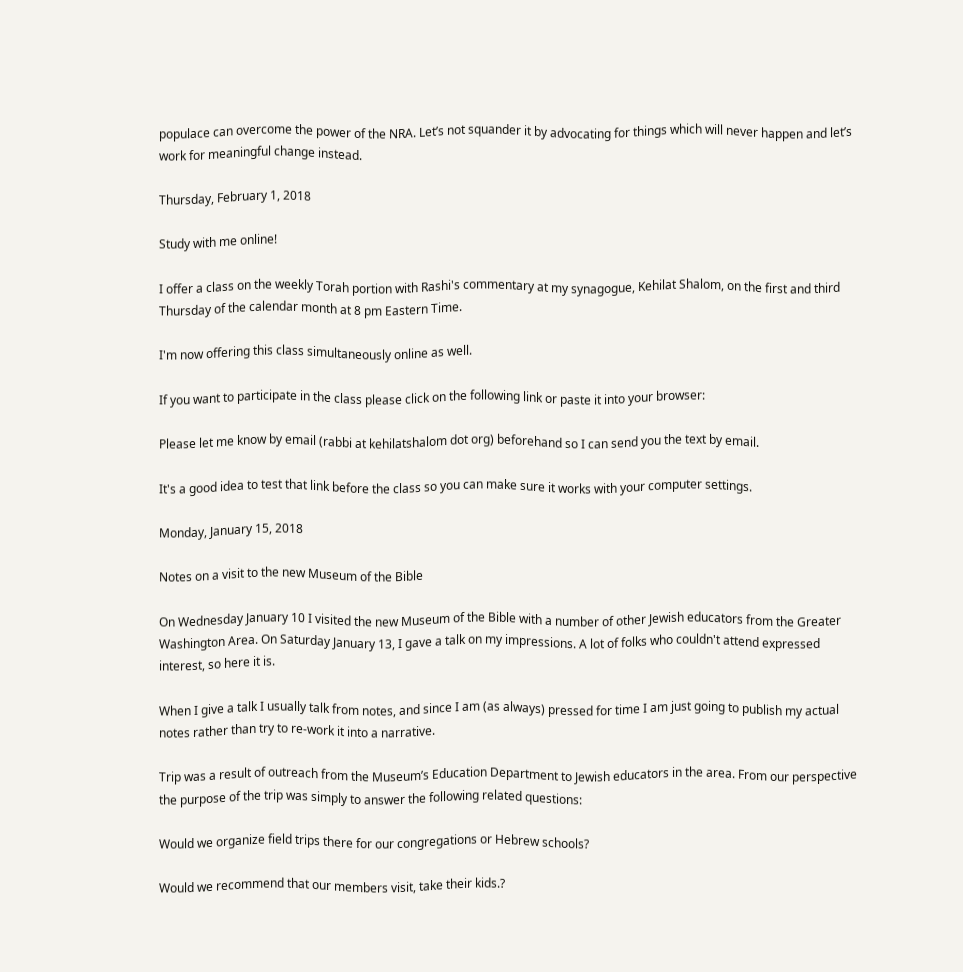populace can overcome the power of the NRA. Let’s not squander it by advocating for things which will never happen and let’s work for meaningful change instead.

Thursday, February 1, 2018

Study with me online!

I offer a class on the weekly Torah portion with Rashi's commentary at my synagogue, Kehilat Shalom, on the first and third Thursday of the calendar month at 8 pm Eastern Time.

I'm now offering this class simultaneously online as well.

If you want to participate in the class please click on the following link or paste it into your browser:

Please let me know by email (rabbi at kehilatshalom dot org) beforehand so I can send you the text by email.

It's a good idea to test that link before the class so you can make sure it works with your computer settings.

Monday, January 15, 2018

Notes on a visit to the new Museum of the Bible

On Wednesday January 10 I visited the new Museum of the Bible with a number of other Jewish educators from the Greater Washington Area. On Saturday January 13, I gave a talk on my impressions. A lot of folks who couldn't attend expressed interest, so here it is.

When I give a talk I usually talk from notes, and since I am (as always) pressed for time I am just going to publish my actual notes rather than try to re-work it into a narrative.

Trip was a result of outreach from the Museum’s Education Department to Jewish educators in the area. From our perspective the purpose of the trip was simply to answer the following related questions:

Would we organize field trips there for our congregations or Hebrew schools?

Would we recommend that our members visit, take their kids.?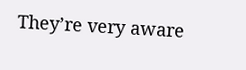They’re very aware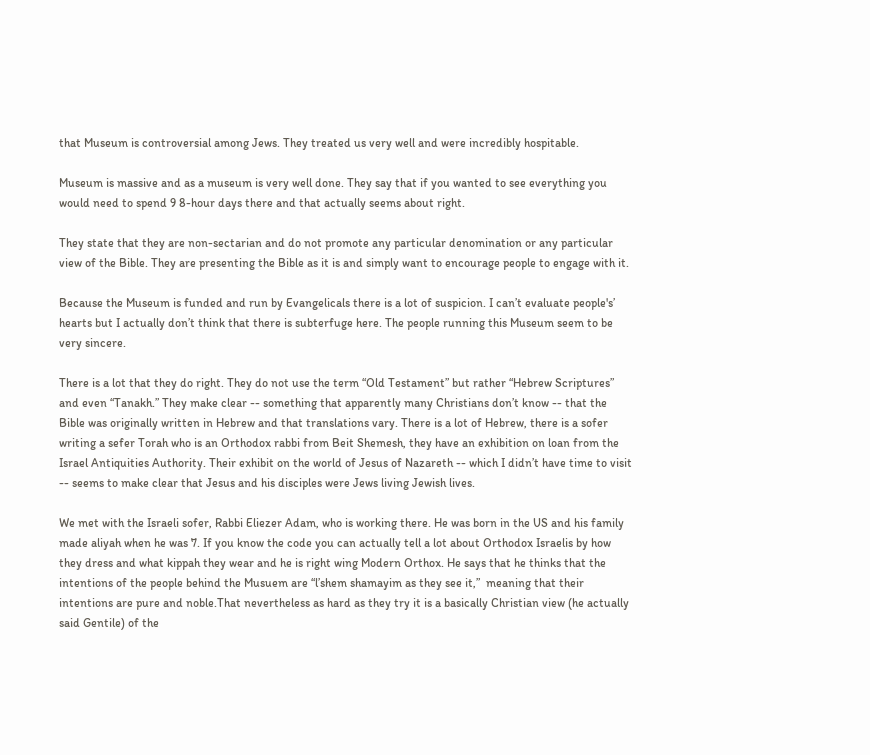that Museum is controversial among Jews. They treated us very well and were incredibly hospitable.

Museum is massive and as a museum is very well done. They say that if you wanted to see everything you would need to spend 9 8-hour days there and that actually seems about right.

They state that they are non-sectarian and do not promote any particular denomination or any particular view of the Bible. They are presenting the Bible as it is and simply want to encourage people to engage with it.

Because the Museum is funded and run by Evangelicals there is a lot of suspicion. I can’t evaluate people's’ hearts but I actually don’t think that there is subterfuge here. The people running this Museum seem to be very sincere.

There is a lot that they do right. They do not use the term “Old Testament” but rather “Hebrew Scriptures” and even “Tanakh.” They make clear -- something that apparently many Christians don’t know -- that the Bible was originally written in Hebrew and that translations vary. There is a lot of Hebrew, there is a sofer writing a sefer Torah who is an Orthodox rabbi from Beit Shemesh, they have an exhibition on loan from the Israel Antiquities Authority. Their exhibit on the world of Jesus of Nazareth -- which I didn’t have time to visit -- seems to make clear that Jesus and his disciples were Jews living Jewish lives.

We met with the Israeli sofer, Rabbi Eliezer Adam, who is working there. He was born in the US and his family made aliyah when he was 7. If you know the code you can actually tell a lot about Orthodox Israelis by how they dress and what kippah they wear and he is right wing Modern Orthox. He says that he thinks that the intentions of the people behind the Musuem are “l’shem shamayim as they see it,”  meaning that their intentions are pure and noble.That nevertheless as hard as they try it is a basically Christian view (he actually said Gentile) of the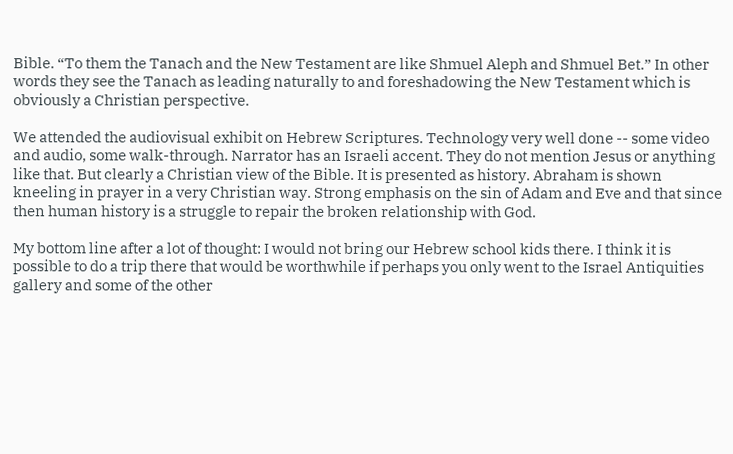Bible. “To them the Tanach and the New Testament are like Shmuel Aleph and Shmuel Bet.” In other words they see the Tanach as leading naturally to and foreshadowing the New Testament which is obviously a Christian perspective.

We attended the audiovisual exhibit on Hebrew Scriptures. Technology very well done -- some video and audio, some walk-through. Narrator has an Israeli accent. They do not mention Jesus or anything like that. But clearly a Christian view of the Bible. It is presented as history. Abraham is shown kneeling in prayer in a very Christian way. Strong emphasis on the sin of Adam and Eve and that since then human history is a struggle to repair the broken relationship with God.

My bottom line after a lot of thought: I would not bring our Hebrew school kids there. I think it is possible to do a trip there that would be worthwhile if perhaps you only went to the Israel Antiquities gallery and some of the other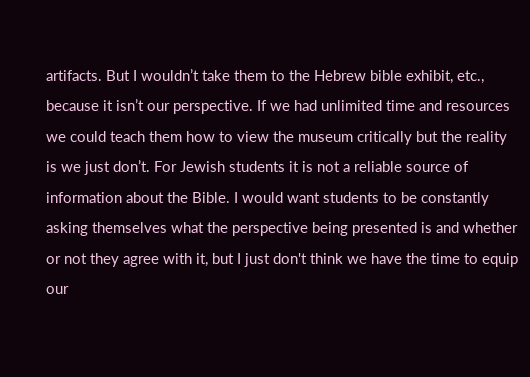artifacts. But I wouldn’t take them to the Hebrew bible exhibit, etc., because it isn’t our perspective. If we had unlimited time and resources we could teach them how to view the museum critically but the reality is we just don’t. For Jewish students it is not a reliable source of information about the Bible. I would want students to be constantly asking themselves what the perspective being presented is and whether or not they agree with it, but I just don't think we have the time to equip our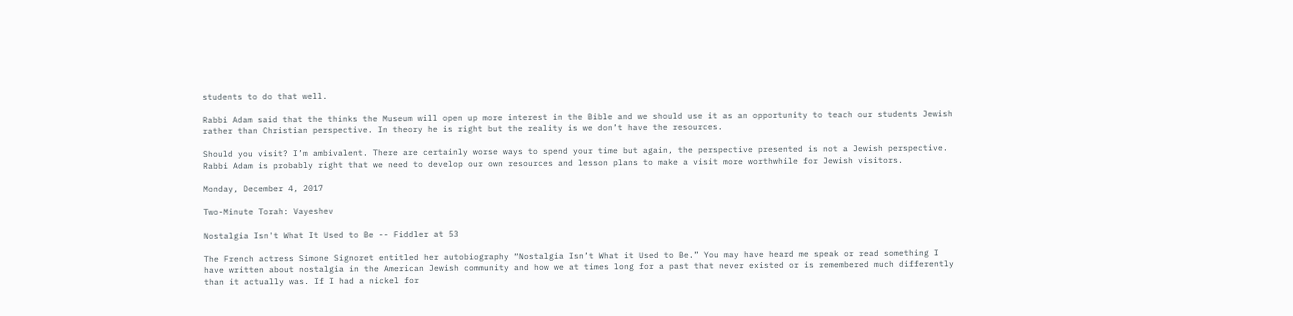students to do that well.

Rabbi Adam said that the thinks the Museum will open up more interest in the Bible and we should use it as an opportunity to teach our students Jewish rather than Christian perspective. In theory he is right but the reality is we don’t have the resources.

Should you visit? I’m ambivalent. There are certainly worse ways to spend your time but again, the perspective presented is not a Jewish perspective.  Rabbi Adam is probably right that we need to develop our own resources and lesson plans to make a visit more worthwhile for Jewish visitors.

Monday, December 4, 2017

Two-Minute Torah: Vayeshev

Nostalgia Isn't What It Used to Be -- Fiddler at 53

The French actress Simone Signoret entitled her autobiography “Nostalgia Isn’t What it Used to Be.” You may have heard me speak or read something I have written about nostalgia in the American Jewish community and how we at times long for a past that never existed or is remembered much differently than it actually was. If I had a nickel for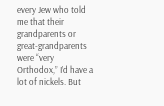every Jew who told me that their grandparents or great-grandparents were “very Orthodox,” I’d have a lot of nickels. But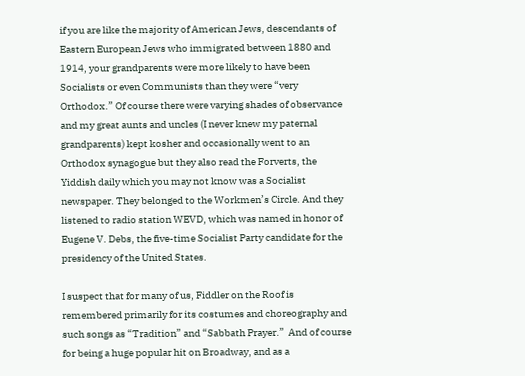if you are like the majority of American Jews, descendants of Eastern European Jews who immigrated between 1880 and 1914, your grandparents were more likely to have been Socialists or even Communists than they were “very Orthodox.” Of course there were varying shades of observance and my great aunts and uncles (I never knew my paternal grandparents) kept kosher and occasionally went to an Orthodox synagogue but they also read the Forverts, the Yiddish daily which you may not know was a Socialist newspaper. They belonged to the Workmen’s Circle. And they listened to radio station WEVD, which was named in honor of Eugene V. Debs, the five-time Socialist Party candidate for the presidency of the United States.

I suspect that for many of us, Fiddler on the Roof is remembered primarily for its costumes and choreography and such songs as “Tradition” and “Sabbath Prayer.”  And of course for being a huge popular hit on Broadway, and as a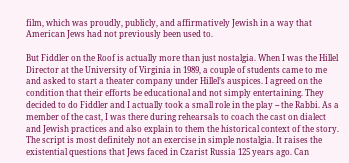film, which was proudly, publicly, and affirmatively Jewish in a way that American Jews had not previously been used to.

But Fiddler on the Roof is actually more than just nostalgia. When I was the Hillel Director at the University of Virginia in 1989, a couple of students came to me and asked to start a theater company under Hillel’s auspices. I agreed on the condition that their efforts be educational and not simply entertaining. They decided to do Fiddler and I actually took a small role in the play -- the Rabbi. As a member of the cast, I was there during rehearsals to coach the cast on dialect and Jewish practices and also explain to them the historical context of the story. The script is most definitely not an exercise in simple nostalgia. It raises the existential questions that Jews faced in Czarist Russia 125 years ago. Can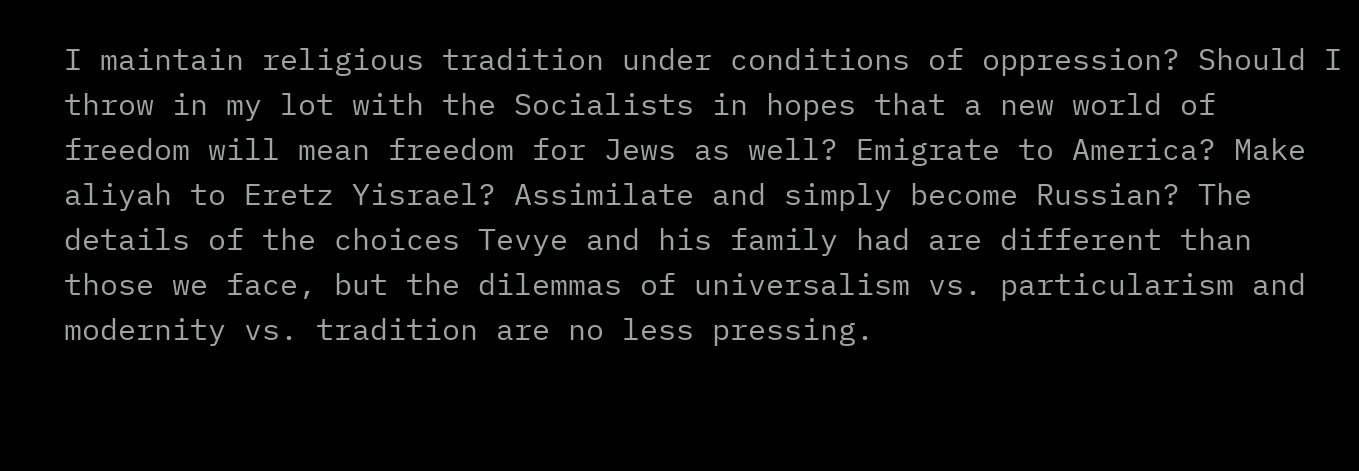I maintain religious tradition under conditions of oppression? Should I throw in my lot with the Socialists in hopes that a new world of freedom will mean freedom for Jews as well? Emigrate to America? Make aliyah to Eretz Yisrael? Assimilate and simply become Russian? The details of the choices Tevye and his family had are different than those we face, but the dilemmas of universalism vs. particularism and modernity vs. tradition are no less pressing.